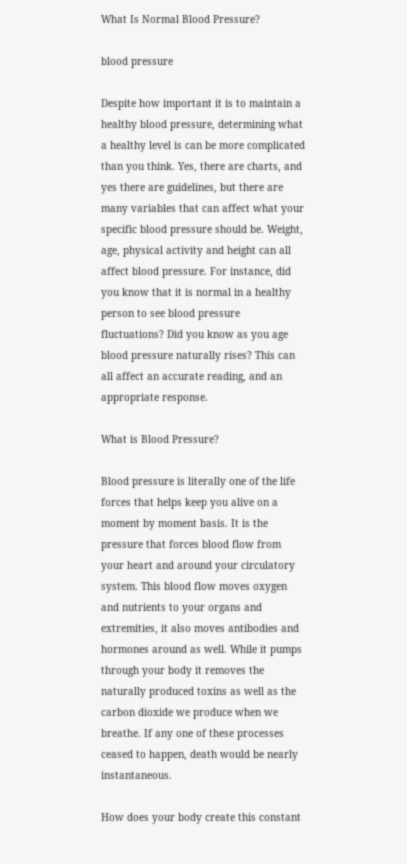What Is Normal Blood Pressure?

blood pressure

Despite how important it is to maintain a healthy blood pressure, determining what a healthy level is can be more complicated than you think. Yes, there are charts, and yes there are guidelines, but there are many variables that can affect what your specific blood pressure should be. Weight, age, physical activity and height can all affect blood pressure. For instance, did you know that it is normal in a healthy person to see blood pressure fluctuations? Did you know as you age blood pressure naturally rises? This can all affect an accurate reading, and an appropriate response.

What is Blood Pressure?

Blood pressure is literally one of the life forces that helps keep you alive on a moment by moment basis. It is the pressure that forces blood flow from your heart and around your circulatory system. This blood flow moves oxygen and nutrients to your organs and extremities, it also moves antibodies and hormones around as well. While it pumps through your body it removes the naturally produced toxins as well as the carbon dioxide we produce when we breathe. If any one of these processes ceased to happen, death would be nearly instantaneous.

How does your body create this constant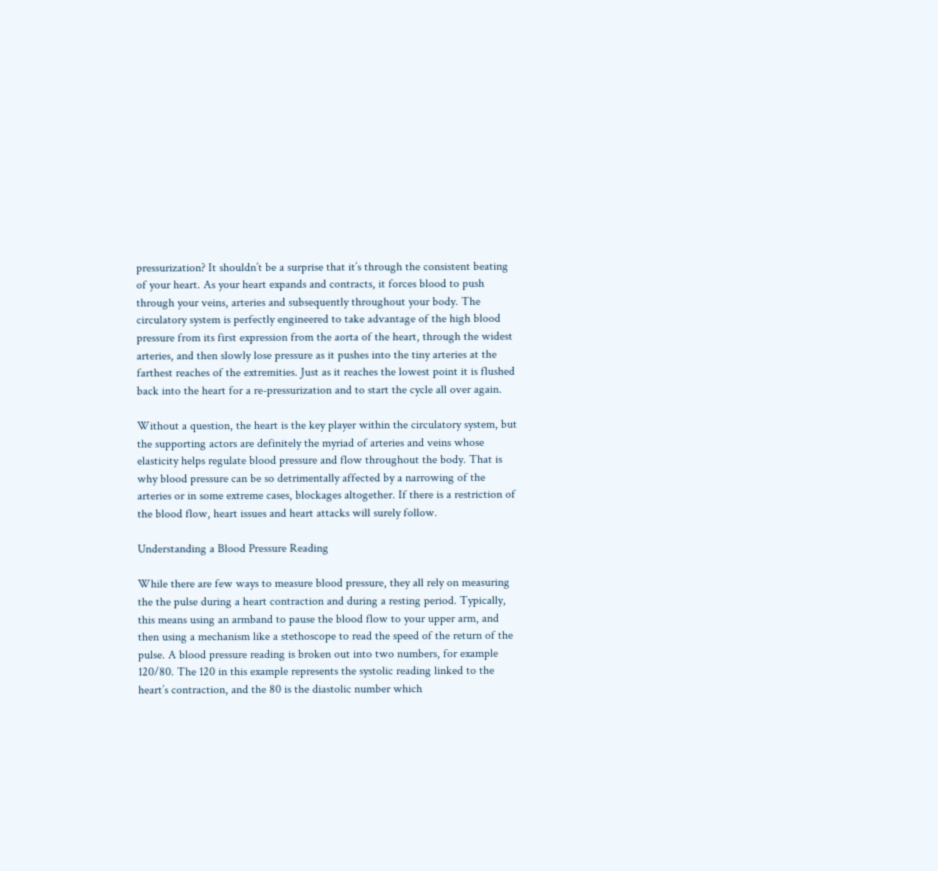pressurization? It shouldn’t be a surprise that it’s through the consistent beating of your heart. As your heart expands and contracts, it forces blood to push through your veins, arteries and subsequently throughout your body. The circulatory system is perfectly engineered to take advantage of the high blood pressure from its first expression from the aorta of the heart, through the widest arteries, and then slowly lose pressure as it pushes into the tiny arteries at the farthest reaches of the extremities. Just as it reaches the lowest point it is flushed back into the heart for a re-pressurization and to start the cycle all over again.

Without a question, the heart is the key player within the circulatory system, but the supporting actors are definitely the myriad of arteries and veins whose elasticity helps regulate blood pressure and flow throughout the body. That is why blood pressure can be so detrimentally affected by a narrowing of the arteries or in some extreme cases, blockages altogether. If there is a restriction of the blood flow, heart issues and heart attacks will surely follow.

Understanding a Blood Pressure Reading

While there are few ways to measure blood pressure, they all rely on measuring the the pulse during a heart contraction and during a resting period. Typically, this means using an armband to pause the blood flow to your upper arm, and then using a mechanism like a stethoscope to read the speed of the return of the pulse. A blood pressure reading is broken out into two numbers, for example 120/80. The 120 in this example represents the systolic reading linked to the heart’s contraction, and the 80 is the diastolic number which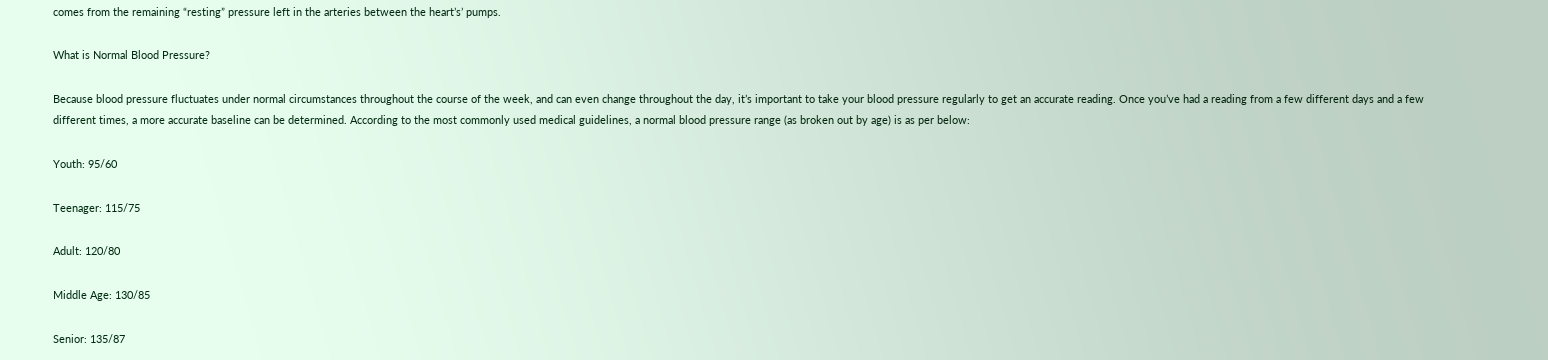comes from the remaining “resting” pressure left in the arteries between the heart’s’ pumps.

What is Normal Blood Pressure?

Because blood pressure fluctuates under normal circumstances throughout the course of the week, and can even change throughout the day, it’s important to take your blood pressure regularly to get an accurate reading. Once you’ve had a reading from a few different days and a few different times, a more accurate baseline can be determined. According to the most commonly used medical guidelines, a normal blood pressure range (as broken out by age) is as per below:

Youth: 95/60

Teenager: 115/75

Adult: 120/80

Middle Age: 130/85

Senior: 135/87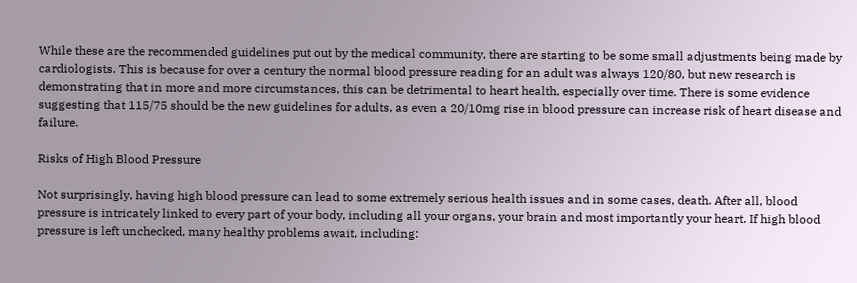While these are the recommended guidelines put out by the medical community, there are starting to be some small adjustments being made by cardiologists. This is because for over a century the normal blood pressure reading for an adult was always 120/80, but new research is demonstrating that in more and more circumstances, this can be detrimental to heart health, especially over time. There is some evidence suggesting that 115/75 should be the new guidelines for adults, as even a 20/10mg rise in blood pressure can increase risk of heart disease and failure.

Risks of High Blood Pressure

Not surprisingly, having high blood pressure can lead to some extremely serious health issues and in some cases, death. After all, blood pressure is intricately linked to every part of your body, including all your organs, your brain and most importantly your heart. If high blood pressure is left unchecked, many healthy problems await, including: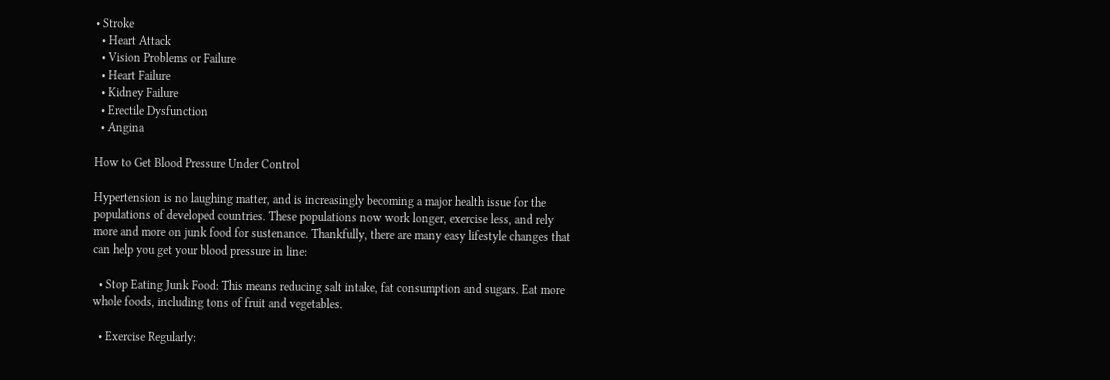• Stroke
  • Heart Attack
  • Vision Problems or Failure
  • Heart Failure
  • Kidney Failure
  • Erectile Dysfunction
  • Angina

How to Get Blood Pressure Under Control

Hypertension is no laughing matter, and is increasingly becoming a major health issue for the populations of developed countries. These populations now work longer, exercise less, and rely more and more on junk food for sustenance. Thankfully, there are many easy lifestyle changes that can help you get your blood pressure in line:

  • Stop Eating Junk Food: This means reducing salt intake, fat consumption and sugars. Eat more whole foods, including tons of fruit and vegetables.

  • Exercise Regularly: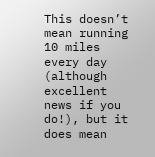This doesn’t mean running 10 miles every day (although excellent news if you do!), but it does mean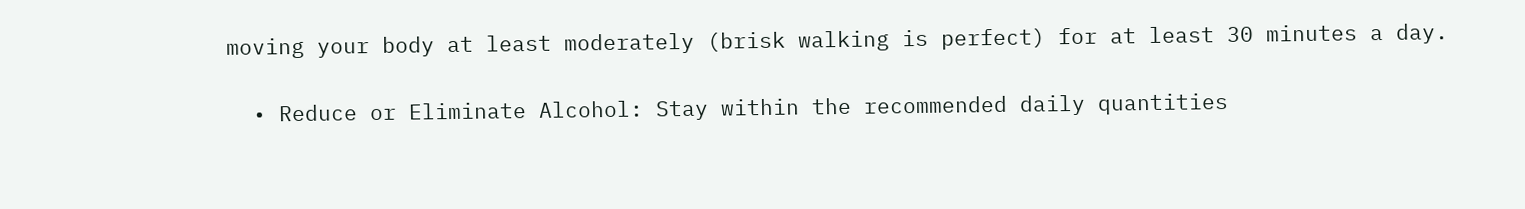moving your body at least moderately (brisk walking is perfect) for at least 30 minutes a day.

  • Reduce or Eliminate Alcohol: Stay within the recommended daily quantities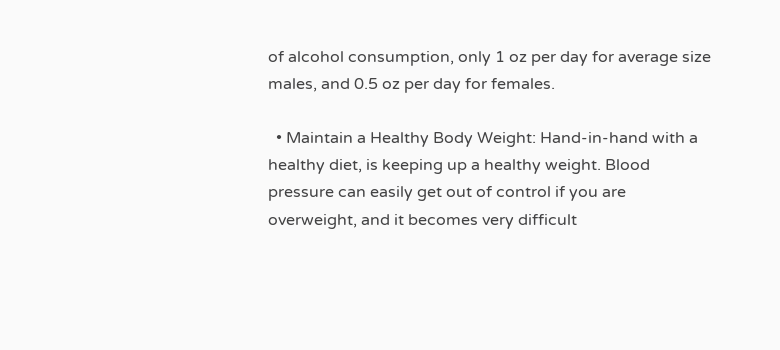of alcohol consumption, only 1 oz per day for average size males, and 0.5 oz per day for females.

  • Maintain a Healthy Body Weight: Hand-in-hand with a healthy diet, is keeping up a healthy weight. Blood pressure can easily get out of control if you are overweight, and it becomes very difficult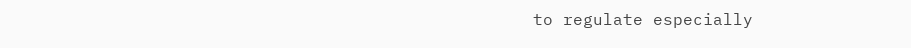to regulate especially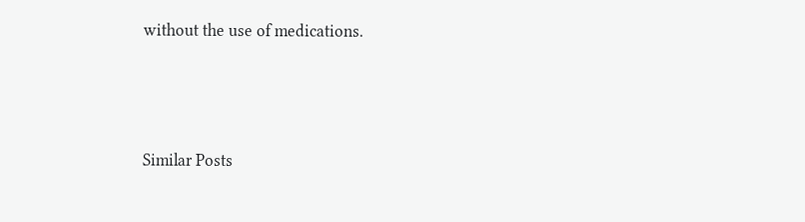without the use of medications.






Similar Posts